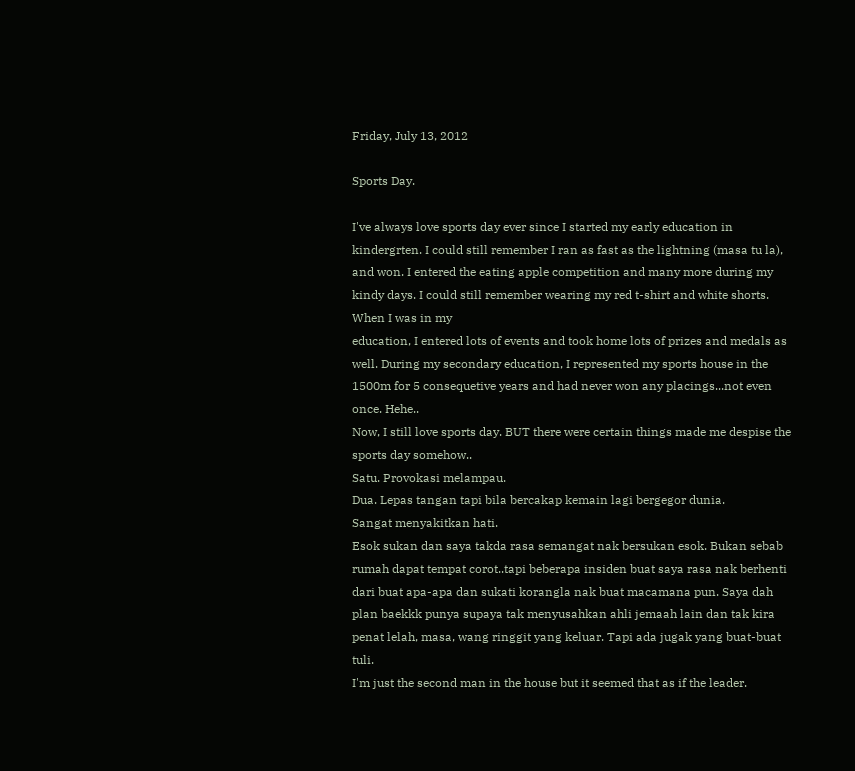Friday, July 13, 2012

Sports Day.

I've always love sports day ever since I started my early education in kindergrten. I could still remember I ran as fast as the lightning (masa tu la), and won. I entered the eating apple competition and many more during my kindy days. I could still remember wearing my red t-shirt and white shorts.
When I was in my
education, I entered lots of events and took home lots of prizes and medals as well. During my secondary education, I represented my sports house in the 1500m for 5 consequetive years and had never won any placings...not even once. Hehe..
Now, I still love sports day. BUT there were certain things made me despise the sports day somehow..
Satu. Provokasi melampau.
Dua. Lepas tangan tapi bila bercakap kemain lagi bergegor dunia.
Sangat menyakitkan hati.
Esok sukan dan saya takda rasa semangat nak bersukan esok. Bukan sebab rumah dapat tempat corot..tapi beberapa insiden buat saya rasa nak berhenti dari buat apa-apa dan sukati korangla nak buat macamana pun. Saya dah plan baekkk punya supaya tak menyusahkan ahli jemaah lain dan tak kira penat lelah, masa, wang ringgit yang keluar. Tapi ada jugak yang buat-buat tuli.
I'm just the second man in the house but it seemed that as if the leader.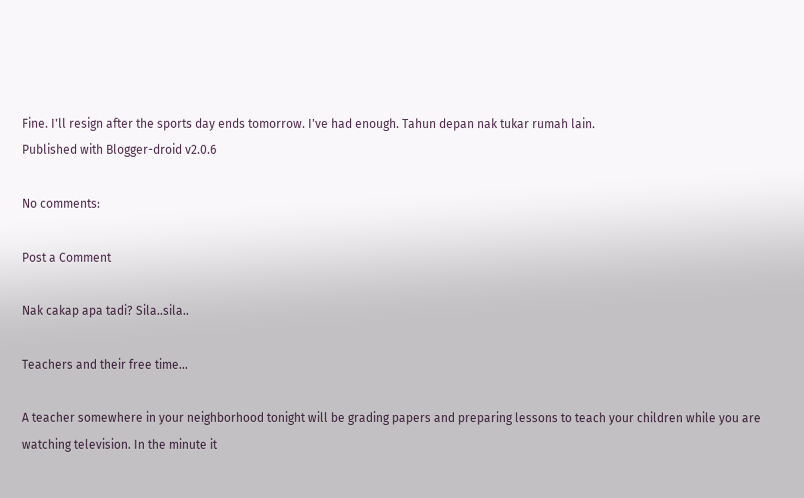Fine. I'll resign after the sports day ends tomorrow. I've had enough. Tahun depan nak tukar rumah lain.
Published with Blogger-droid v2.0.6

No comments:

Post a Comment

Nak cakap apa tadi? Sila..sila..

Teachers and their free time...

A teacher somewhere in your neighborhood tonight will be grading papers and preparing lessons to teach your children while you are watching television. In the minute it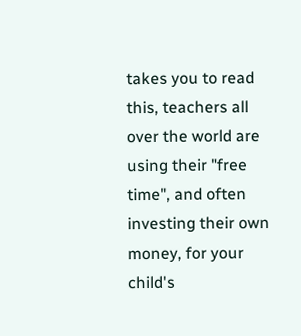takes you to read this, teachers all over the world are using their "free time", and often investing their own money, for your child's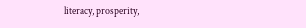literacy, prosperity,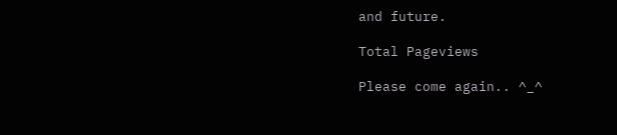and future.

Total Pageviews

Please come again.. ^_^